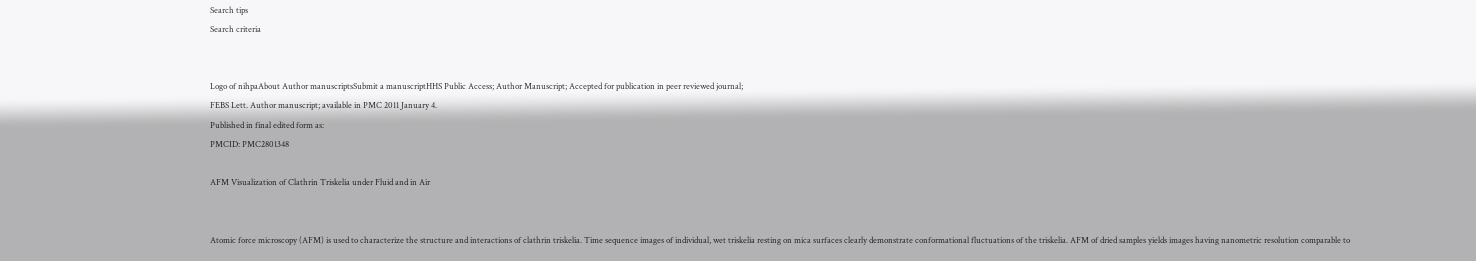Search tips
Search criteria


Logo of nihpaAbout Author manuscriptsSubmit a manuscriptHHS Public Access; Author Manuscript; Accepted for publication in peer reviewed journal;
FEBS Lett. Author manuscript; available in PMC 2011 January 4.
Published in final edited form as:
PMCID: PMC2801348

AFM Visualization of Clathrin Triskelia under Fluid and in Air


Atomic force microscopy (AFM) is used to characterize the structure and interactions of clathrin triskelia. Time sequence images of individual, wet triskelia resting on mica surfaces clearly demonstrate conformational fluctuations of the triskelia. AFM of dried samples yields images having nanometric resolution comparable to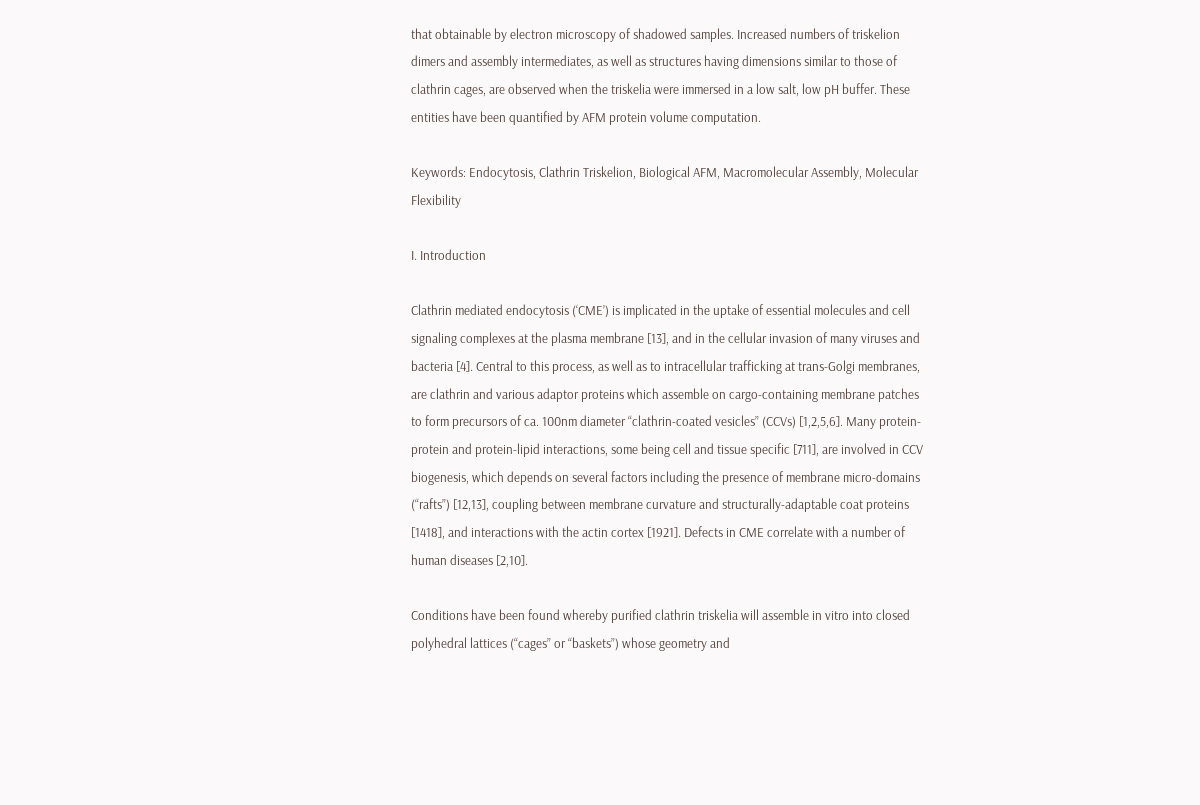that obtainable by electron microscopy of shadowed samples. Increased numbers of triskelion dimers and assembly intermediates, as well as structures having dimensions similar to those of clathrin cages, are observed when the triskelia were immersed in a low salt, low pH buffer. These entities have been quantified by AFM protein volume computation.

Keywords: Endocytosis, Clathrin Triskelion, Biological AFM, Macromolecular Assembly, Molecular Flexibility

I. Introduction

Clathrin mediated endocytosis (‘CME’) is implicated in the uptake of essential molecules and cell signaling complexes at the plasma membrane [13], and in the cellular invasion of many viruses and bacteria [4]. Central to this process, as well as to intracellular trafficking at trans-Golgi membranes, are clathrin and various adaptor proteins which assemble on cargo-containing membrane patches to form precursors of ca. 100nm diameter “clathrin-coated vesicles” (CCVs) [1,2,5,6]. Many protein-protein and protein-lipid interactions, some being cell and tissue specific [711], are involved in CCV biogenesis, which depends on several factors including the presence of membrane micro-domains (“rafts”) [12,13], coupling between membrane curvature and structurally-adaptable coat proteins [1418], and interactions with the actin cortex [1921]. Defects in CME correlate with a number of human diseases [2,10].

Conditions have been found whereby purified clathrin triskelia will assemble in vitro into closed polyhedral lattices (“cages” or “baskets”) whose geometry and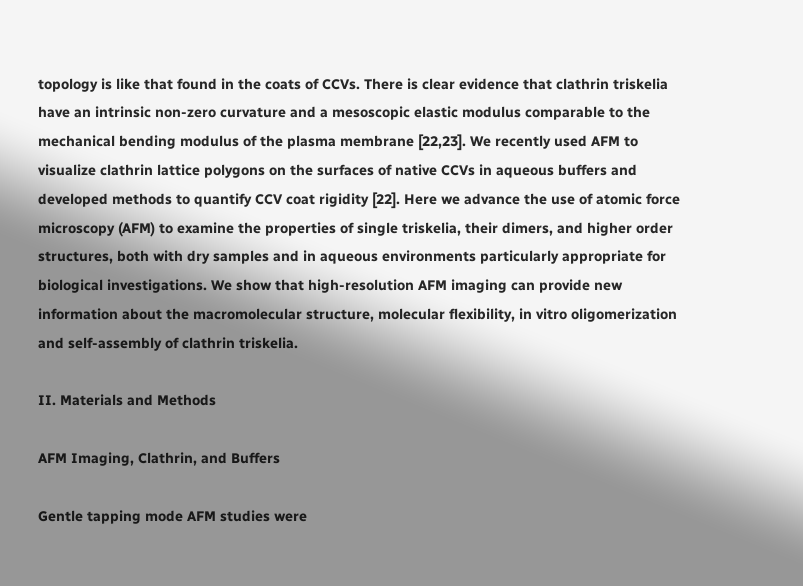topology is like that found in the coats of CCVs. There is clear evidence that clathrin triskelia have an intrinsic non-zero curvature and a mesoscopic elastic modulus comparable to the mechanical bending modulus of the plasma membrane [22,23]. We recently used AFM to visualize clathrin lattice polygons on the surfaces of native CCVs in aqueous buffers and developed methods to quantify CCV coat rigidity [22]. Here we advance the use of atomic force microscopy (AFM) to examine the properties of single triskelia, their dimers, and higher order structures, both with dry samples and in aqueous environments particularly appropriate for biological investigations. We show that high-resolution AFM imaging can provide new information about the macromolecular structure, molecular flexibility, in vitro oligomerization and self-assembly of clathrin triskelia.

II. Materials and Methods

AFM Imaging, Clathrin, and Buffers

Gentle tapping mode AFM studies were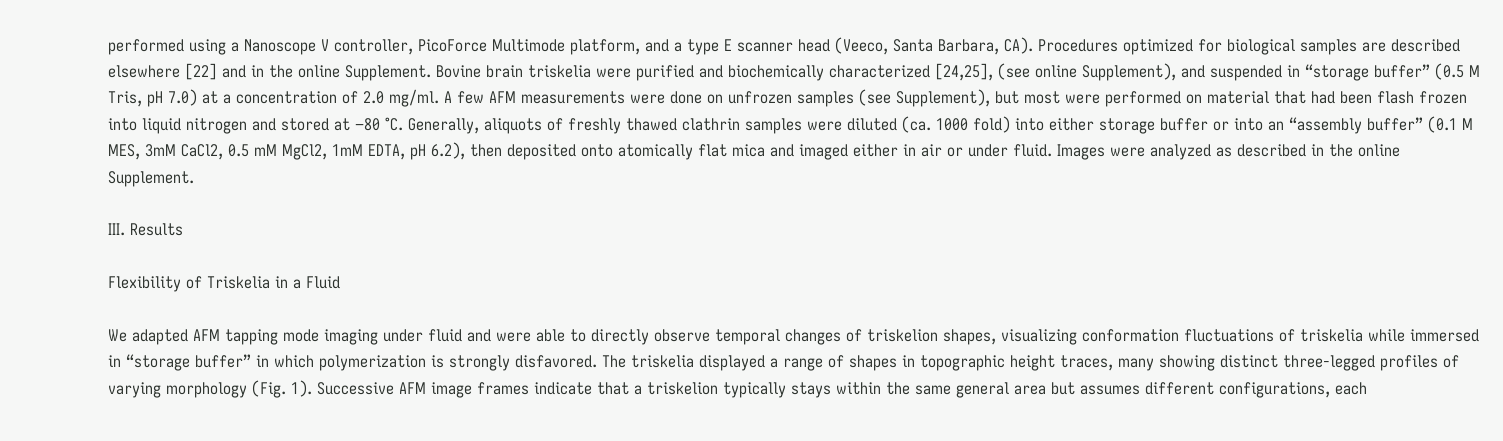performed using a Nanoscope V controller, PicoForce Multimode platform, and a type E scanner head (Veeco, Santa Barbara, CA). Procedures optimized for biological samples are described elsewhere [22] and in the online Supplement. Bovine brain triskelia were purified and biochemically characterized [24,25], (see online Supplement), and suspended in “storage buffer” (0.5 M Tris, pH 7.0) at a concentration of 2.0 mg/ml. A few AFM measurements were done on unfrozen samples (see Supplement), but most were performed on material that had been flash frozen into liquid nitrogen and stored at −80 °C. Generally, aliquots of freshly thawed clathrin samples were diluted (ca. 1000 fold) into either storage buffer or into an “assembly buffer” (0.1 M MES, 3mM CaCl2, 0.5 mM MgCl2, 1mM EDTA, pH 6.2), then deposited onto atomically flat mica and imaged either in air or under fluid. Images were analyzed as described in the online Supplement.

III. Results

Flexibility of Triskelia in a Fluid

We adapted AFM tapping mode imaging under fluid and were able to directly observe temporal changes of triskelion shapes, visualizing conformation fluctuations of triskelia while immersed in “storage buffer” in which polymerization is strongly disfavored. The triskelia displayed a range of shapes in topographic height traces, many showing distinct three-legged profiles of varying morphology (Fig. 1). Successive AFM image frames indicate that a triskelion typically stays within the same general area but assumes different configurations, each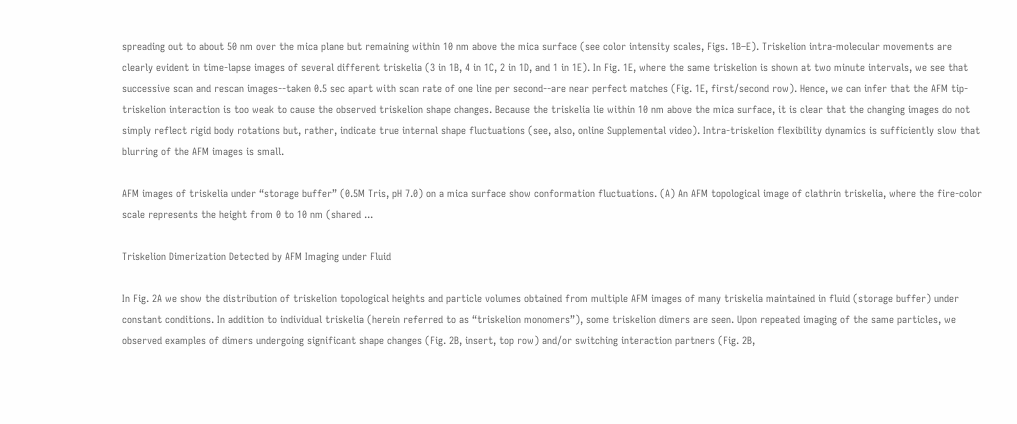spreading out to about 50 nm over the mica plane but remaining within 10 nm above the mica surface (see color intensity scales, Figs. 1B–E). Triskelion intra-molecular movements are clearly evident in time-lapse images of several different triskelia (3 in 1B, 4 in 1C, 2 in 1D, and 1 in 1E). In Fig. 1E, where the same triskelion is shown at two minute intervals, we see that successive scan and rescan images--taken 0.5 sec apart with scan rate of one line per second--are near perfect matches (Fig. 1E, first/second row). Hence, we can infer that the AFM tip-triskelion interaction is too weak to cause the observed triskelion shape changes. Because the triskelia lie within 10 nm above the mica surface, it is clear that the changing images do not simply reflect rigid body rotations but, rather, indicate true internal shape fluctuations (see, also, online Supplemental video). Intra-triskelion flexibility dynamics is sufficiently slow that blurring of the AFM images is small.

AFM images of triskelia under “storage buffer” (0.5M Tris, pH 7.0) on a mica surface show conformation fluctuations. (A) An AFM topological image of clathrin triskelia, where the fire-color scale represents the height from 0 to 10 nm (shared ...

Triskelion Dimerization Detected by AFM Imaging under Fluid

In Fig. 2A we show the distribution of triskelion topological heights and particle volumes obtained from multiple AFM images of many triskelia maintained in fluid (storage buffer) under constant conditions. In addition to individual triskelia (herein referred to as “triskelion monomers”), some triskelion dimers are seen. Upon repeated imaging of the same particles, we observed examples of dimers undergoing significant shape changes (Fig. 2B, insert, top row) and/or switching interaction partners (Fig. 2B,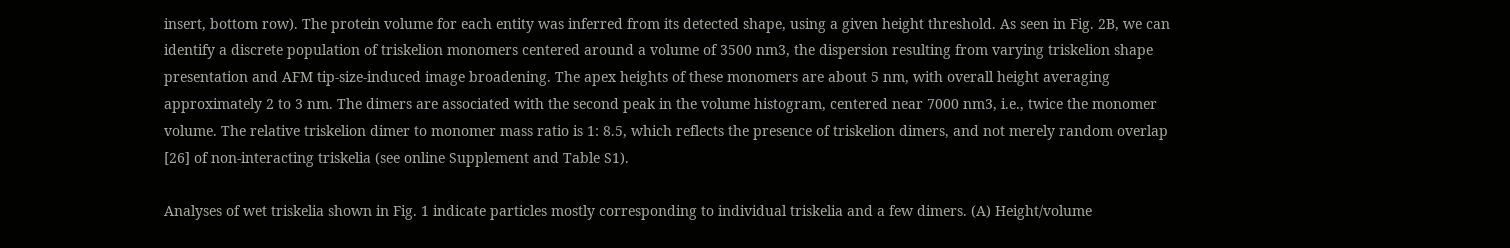insert, bottom row). The protein volume for each entity was inferred from its detected shape, using a given height threshold. As seen in Fig. 2B, we can identify a discrete population of triskelion monomers centered around a volume of 3500 nm3, the dispersion resulting from varying triskelion shape presentation and AFM tip-size-induced image broadening. The apex heights of these monomers are about 5 nm, with overall height averaging approximately 2 to 3 nm. The dimers are associated with the second peak in the volume histogram, centered near 7000 nm3, i.e., twice the monomer volume. The relative triskelion dimer to monomer mass ratio is 1: 8.5, which reflects the presence of triskelion dimers, and not merely random overlap [26] of non-interacting triskelia (see online Supplement and Table S1).

Analyses of wet triskelia shown in Fig. 1 indicate particles mostly corresponding to individual triskelia and a few dimers. (A) Height/volume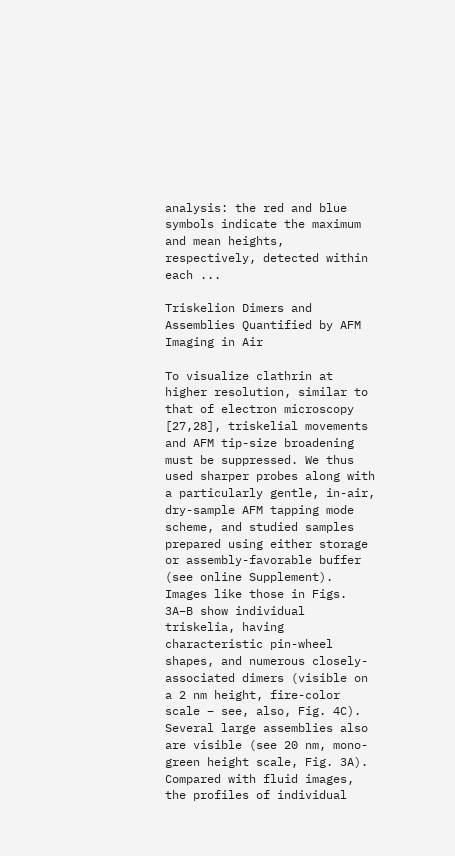analysis: the red and blue symbols indicate the maximum and mean heights, respectively, detected within each ...

Triskelion Dimers and Assemblies Quantified by AFM Imaging in Air

To visualize clathrin at higher resolution, similar to that of electron microscopy [27,28], triskelial movements and AFM tip-size broadening must be suppressed. We thus used sharper probes along with a particularly gentle, in-air, dry-sample AFM tapping mode scheme, and studied samples prepared using either storage or assembly-favorable buffer (see online Supplement). Images like those in Figs. 3A–B show individual triskelia, having characteristic pin-wheel shapes, and numerous closely-associated dimers (visible on a 2 nm height, fire-color scale – see, also, Fig. 4C). Several large assemblies also are visible (see 20 nm, mono-green height scale, Fig. 3A). Compared with fluid images, the profiles of individual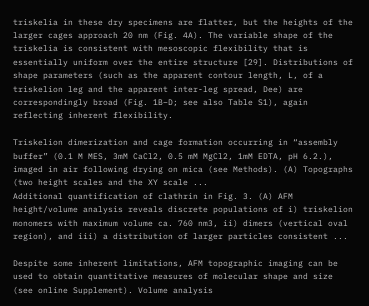triskelia in these dry specimens are flatter, but the heights of the larger cages approach 20 nm (Fig. 4A). The variable shape of the triskelia is consistent with mesoscopic flexibility that is essentially uniform over the entire structure [29]. Distributions of shape parameters (such as the apparent contour length, L, of a triskelion leg and the apparent inter-leg spread, Dee) are correspondingly broad (Fig. 1B–D; see also Table S1), again reflecting inherent flexibility.

Triskelion dimerization and cage formation occurring in “assembly buffer” (0.1 M MES, 3mM CaCl2, 0.5 mM MgCl2, 1mM EDTA, pH 6.2.), imaged in air following drying on mica (see Methods). (A) Topographs (two height scales and the XY scale ...
Additional quantification of clathrin in Fig. 3. (A) AFM height/volume analysis reveals discrete populations of i) triskelion monomers with maximum volume ca. 760 nm3, ii) dimers (vertical oval region), and iii) a distribution of larger particles consistent ...

Despite some inherent limitations, AFM topographic imaging can be used to obtain quantitative measures of molecular shape and size (see online Supplement). Volume analysis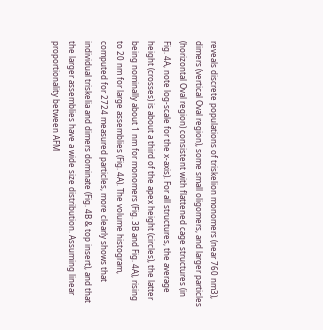reveals discrete populations of triskelion monomers (near 760 nm3), dimers (vertical Oval region), some small oligomers, and larger particles (horizontal Oval region) consistent with flattened cage structures (in Fig. 4A, note log-scale for the x-axis). For all structures, the average height (crosses) is about a third of the apex height (circles), the latter being nominally about 1 nm for monomers (Fig. 3B and Fig. 4A), rising to 20 nm for large assemblies (Fig. 4A). The volume histogram, computed for 2724 measured particles, more clearly shows that individual triskelia and dimers dominate (Fig. 4B & top insert), and that the larger assemblies have a wide size distribution. Assuming linear proportionality between AFM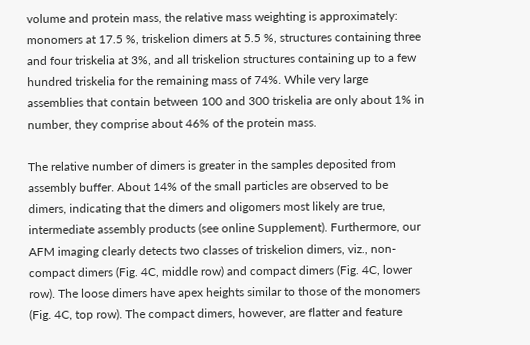volume and protein mass, the relative mass weighting is approximately: monomers at 17.5 %, triskelion dimers at 5.5 %, structures containing three and four triskelia at 3%, and all triskelion structures containing up to a few hundred triskelia for the remaining mass of 74%. While very large assemblies that contain between 100 and 300 triskelia are only about 1% in number, they comprise about 46% of the protein mass.

The relative number of dimers is greater in the samples deposited from assembly buffer. About 14% of the small particles are observed to be dimers, indicating that the dimers and oligomers most likely are true, intermediate assembly products (see online Supplement). Furthermore, our AFM imaging clearly detects two classes of triskelion dimers, viz., non-compact dimers (Fig. 4C, middle row) and compact dimers (Fig. 4C, lower row). The loose dimers have apex heights similar to those of the monomers (Fig. 4C, top row). The compact dimers, however, are flatter and feature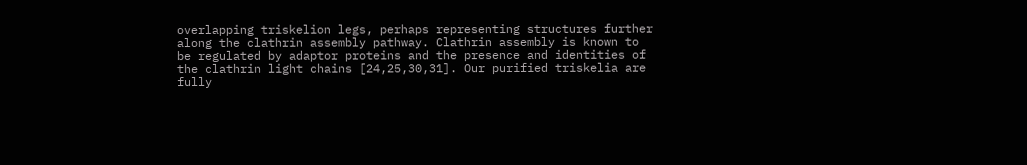overlapping triskelion legs, perhaps representing structures further along the clathrin assembly pathway. Clathrin assembly is known to be regulated by adaptor proteins and the presence and identities of the clathrin light chains [24,25,30,31]. Our purified triskelia are fully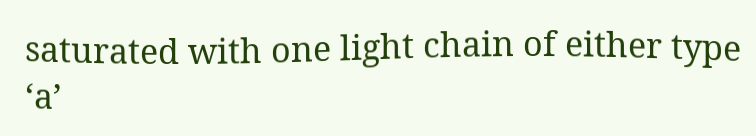saturated with one light chain of either type ‘a’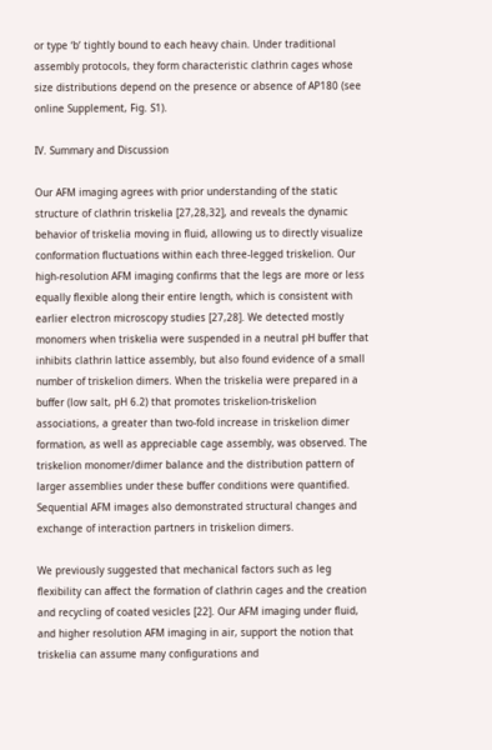or type ‘b’ tightly bound to each heavy chain. Under traditional assembly protocols, they form characteristic clathrin cages whose size distributions depend on the presence or absence of AP180 (see online Supplement, Fig. S1).

IV. Summary and Discussion

Our AFM imaging agrees with prior understanding of the static structure of clathrin triskelia [27,28,32], and reveals the dynamic behavior of triskelia moving in fluid, allowing us to directly visualize conformation fluctuations within each three-legged triskelion. Our high-resolution AFM imaging confirms that the legs are more or less equally flexible along their entire length, which is consistent with earlier electron microscopy studies [27,28]. We detected mostly monomers when triskelia were suspended in a neutral pH buffer that inhibits clathrin lattice assembly, but also found evidence of a small number of triskelion dimers. When the triskelia were prepared in a buffer (low salt, pH 6.2) that promotes triskelion-triskelion associations, a greater than two-fold increase in triskelion dimer formation, as well as appreciable cage assembly, was observed. The triskelion monomer/dimer balance and the distribution pattern of larger assemblies under these buffer conditions were quantified. Sequential AFM images also demonstrated structural changes and exchange of interaction partners in triskelion dimers.

We previously suggested that mechanical factors such as leg flexibility can affect the formation of clathrin cages and the creation and recycling of coated vesicles [22]. Our AFM imaging under fluid, and higher resolution AFM imaging in air, support the notion that triskelia can assume many configurations and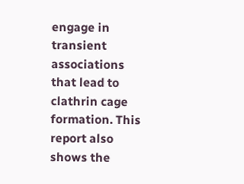engage in transient associations that lead to clathrin cage formation. This report also shows the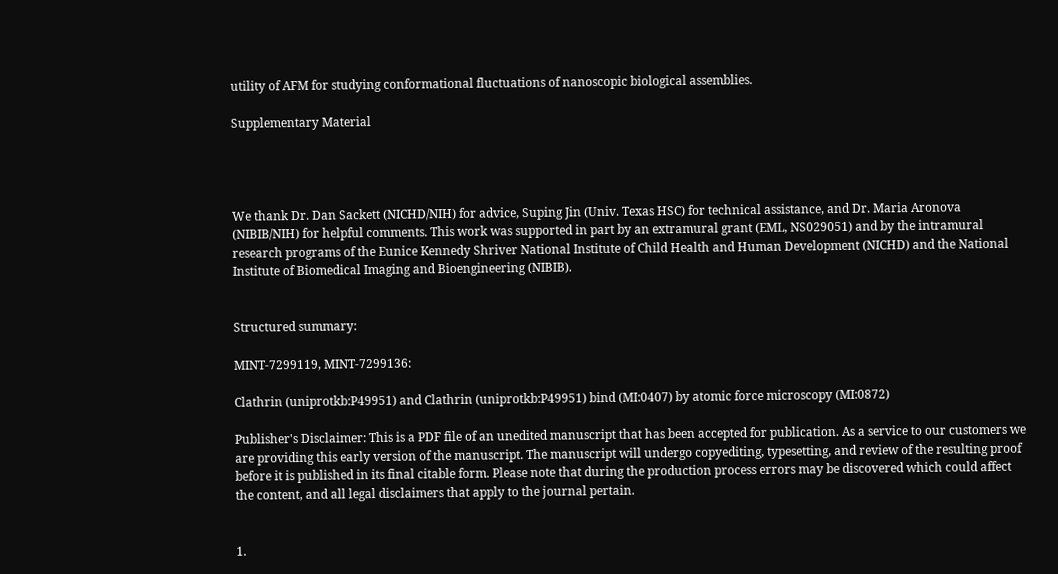utility of AFM for studying conformational fluctuations of nanoscopic biological assemblies.

Supplementary Material




We thank Dr. Dan Sackett (NICHD/NIH) for advice, Suping Jin (Univ. Texas HSC) for technical assistance, and Dr. Maria Aronova (NIBIB/NIH) for helpful comments. This work was supported in part by an extramural grant (EML, NS029051) and by the intramural research programs of the Eunice Kennedy Shriver National Institute of Child Health and Human Development (NICHD) and the National Institute of Biomedical Imaging and Bioengineering (NIBIB).


Structured summary:

MINT-7299119, MINT-7299136:

Clathrin (uniprotkb:P49951) and Clathrin (uniprotkb:P49951) bind (MI:0407) by atomic force microscopy (MI:0872)

Publisher's Disclaimer: This is a PDF file of an unedited manuscript that has been accepted for publication. As a service to our customers we are providing this early version of the manuscript. The manuscript will undergo copyediting, typesetting, and review of the resulting proof before it is published in its final citable form. Please note that during the production process errors may be discovered which could affect the content, and all legal disclaimers that apply to the journal pertain.


1.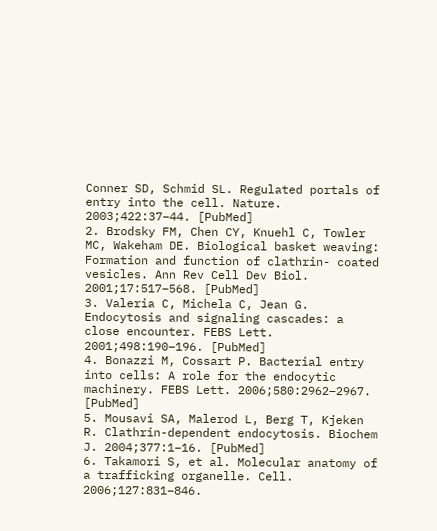Conner SD, Schmid SL. Regulated portals of entry into the cell. Nature. 2003;422:37–44. [PubMed]
2. Brodsky FM, Chen CY, Knuehl C, Towler MC, Wakeham DE. Biological basket weaving: Formation and function of clathrin- coated vesicles. Ann Rev Cell Dev Biol. 2001;17:517–568. [PubMed]
3. Valeria C, Michela C, Jean G. Endocytosis and signaling cascades: a close encounter. FEBS Lett. 2001;498:190–196. [PubMed]
4. Bonazzi M, Cossart P. Bacterial entry into cells: A role for the endocytic machinery. FEBS Lett. 2006;580:2962–2967. [PubMed]
5. Mousavi SA, Malerod L, Berg T, Kjeken R. Clathrin-dependent endocytosis. Biochem J. 2004;377:1–16. [PubMed]
6. Takamori S, et al. Molecular anatomy of a trafficking organelle. Cell. 2006;127:831–846.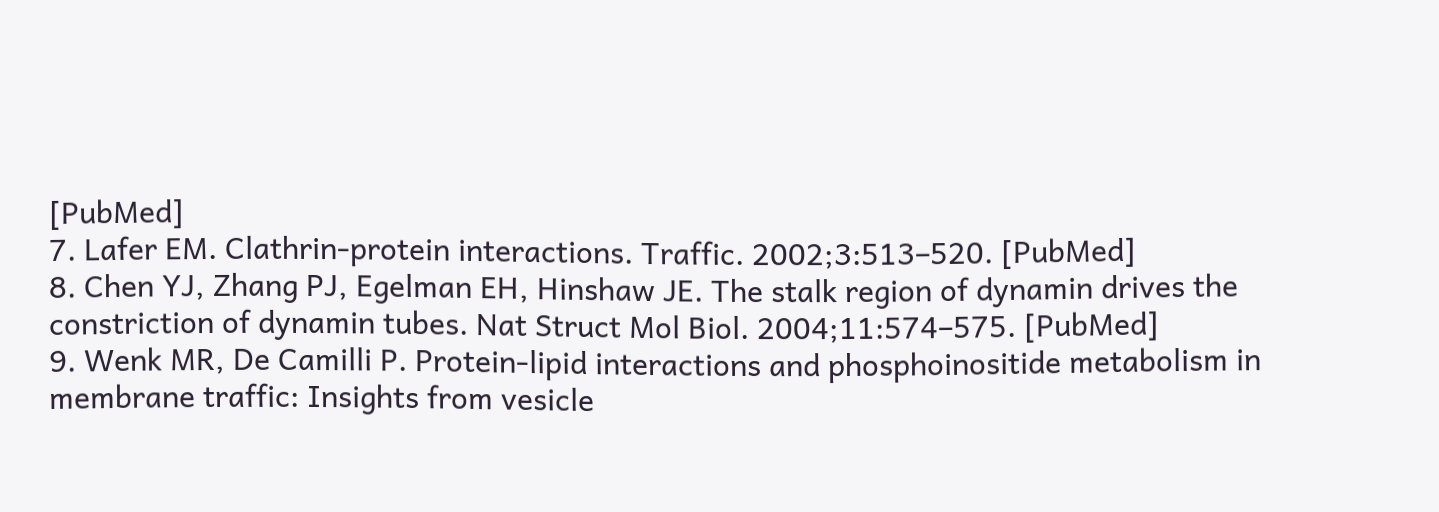[PubMed]
7. Lafer EM. Clathrin-protein interactions. Traffic. 2002;3:513–520. [PubMed]
8. Chen YJ, Zhang PJ, Egelman EH, Hinshaw JE. The stalk region of dynamin drives the constriction of dynamin tubes. Nat Struct Mol Biol. 2004;11:574–575. [PubMed]
9. Wenk MR, De Camilli P. Protein-lipid interactions and phosphoinositide metabolism in membrane traffic: Insights from vesicle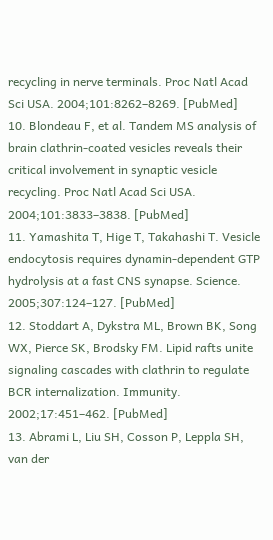recycling in nerve terminals. Proc Natl Acad Sci USA. 2004;101:8262–8269. [PubMed]
10. Blondeau F, et al. Tandem MS analysis of brain clathrin-coated vesicles reveals their critical involvement in synaptic vesicle recycling. Proc Natl Acad Sci USA. 2004;101:3833–3838. [PubMed]
11. Yamashita T, Hige T, Takahashi T. Vesicle endocytosis requires dynamin-dependent GTP hydrolysis at a fast CNS synapse. Science. 2005;307:124–127. [PubMed]
12. Stoddart A, Dykstra ML, Brown BK, Song WX, Pierce SK, Brodsky FM. Lipid rafts unite signaling cascades with clathrin to regulate BCR internalization. Immunity. 2002;17:451–462. [PubMed]
13. Abrami L, Liu SH, Cosson P, Leppla SH, van der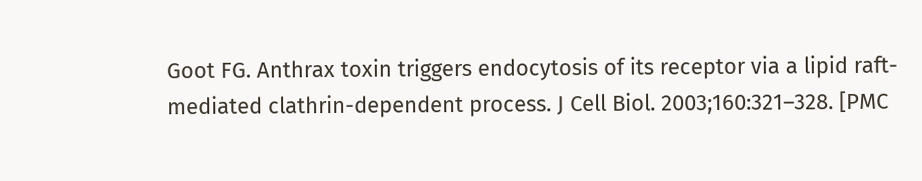Goot FG. Anthrax toxin triggers endocytosis of its receptor via a lipid raft-mediated clathrin-dependent process. J Cell Biol. 2003;160:321–328. [PMC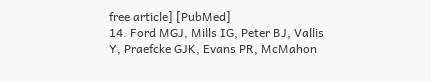free article] [PubMed]
14. Ford MGJ, Mills IG, Peter BJ, Vallis Y, Praefcke GJK, Evans PR, McMahon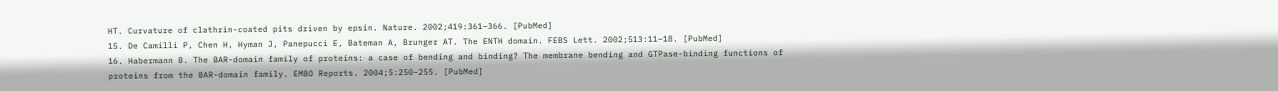HT. Curvature of clathrin-coated pits driven by epsin. Nature. 2002;419:361–366. [PubMed]
15. De Camilli P, Chen H, Hyman J, Panepucci E, Bateman A, Brunger AT. The ENTH domain. FEBS Lett. 2002;513:11–18. [PubMed]
16. Habermann B. The BAR-domain family of proteins: a case of bending and binding? The membrane bending and GTPase-binding functions of proteins from the BAR-domain family. EMBO Reports. 2004;5:250–255. [PubMed]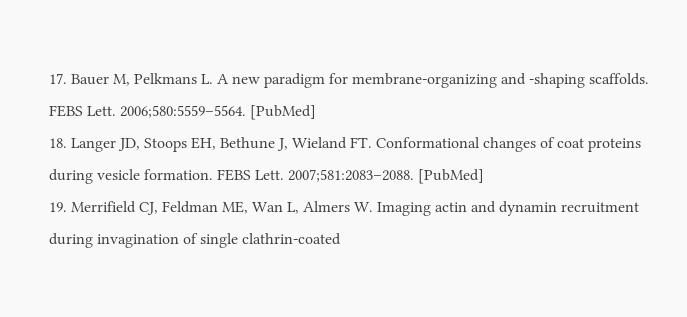17. Bauer M, Pelkmans L. A new paradigm for membrane-organizing and -shaping scaffolds. FEBS Lett. 2006;580:5559–5564. [PubMed]
18. Langer JD, Stoops EH, Bethune J, Wieland FT. Conformational changes of coat proteins during vesicle formation. FEBS Lett. 2007;581:2083–2088. [PubMed]
19. Merrifield CJ, Feldman ME, Wan L, Almers W. Imaging actin and dynamin recruitment during invagination of single clathrin-coated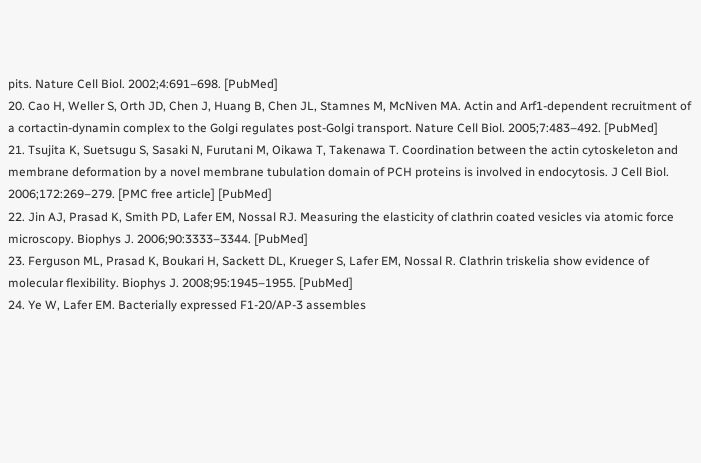pits. Nature Cell Biol. 2002;4:691–698. [PubMed]
20. Cao H, Weller S, Orth JD, Chen J, Huang B, Chen JL, Stamnes M, McNiven MA. Actin and Arf1-dependent recruitment of a cortactin-dynamin complex to the Golgi regulates post-Golgi transport. Nature Cell Biol. 2005;7:483–492. [PubMed]
21. Tsujita K, Suetsugu S, Sasaki N, Furutani M, Oikawa T, Takenawa T. Coordination between the actin cytoskeleton and membrane deformation by a novel membrane tubulation domain of PCH proteins is involved in endocytosis. J Cell Biol. 2006;172:269–279. [PMC free article] [PubMed]
22. Jin AJ, Prasad K, Smith PD, Lafer EM, Nossal RJ. Measuring the elasticity of clathrin coated vesicles via atomic force microscopy. Biophys J. 2006;90:3333–3344. [PubMed]
23. Ferguson ML, Prasad K, Boukari H, Sackett DL, Krueger S, Lafer EM, Nossal R. Clathrin triskelia show evidence of molecular flexibility. Biophys J. 2008;95:1945–1955. [PubMed]
24. Ye W, Lafer EM. Bacterially expressed F1-20/AP-3 assembles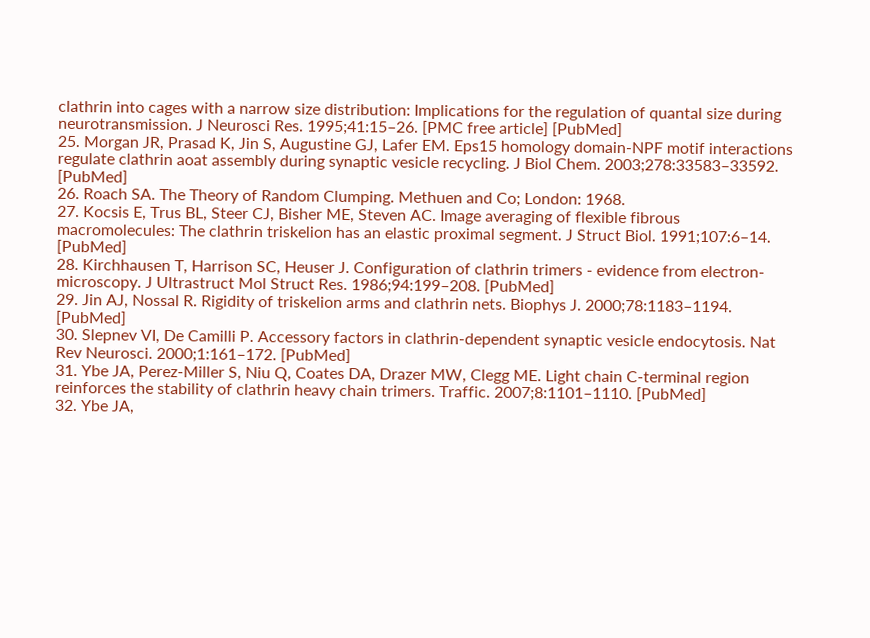clathrin into cages with a narrow size distribution: Implications for the regulation of quantal size during neurotransmission. J Neurosci Res. 1995;41:15–26. [PMC free article] [PubMed]
25. Morgan JR, Prasad K, Jin S, Augustine GJ, Lafer EM. Eps15 homology domain-NPF motif interactions regulate clathrin aoat assembly during synaptic vesicle recycling. J Biol Chem. 2003;278:33583–33592. [PubMed]
26. Roach SA. The Theory of Random Clumping. Methuen and Co; London: 1968.
27. Kocsis E, Trus BL, Steer CJ, Bisher ME, Steven AC. Image averaging of flexible fibrous macromolecules: The clathrin triskelion has an elastic proximal segment. J Struct Biol. 1991;107:6–14. [PubMed]
28. Kirchhausen T, Harrison SC, Heuser J. Configuration of clathrin trimers - evidence from electron-microscopy. J Ultrastruct Mol Struct Res. 1986;94:199–208. [PubMed]
29. Jin AJ, Nossal R. Rigidity of triskelion arms and clathrin nets. Biophys J. 2000;78:1183–1194. [PubMed]
30. Slepnev VI, De Camilli P. Accessory factors in clathrin-dependent synaptic vesicle endocytosis. Nat Rev Neurosci. 2000;1:161–172. [PubMed]
31. Ybe JA, Perez-Miller S, Niu Q, Coates DA, Drazer MW, Clegg ME. Light chain C-terminal region reinforces the stability of clathrin heavy chain trimers. Traffic. 2007;8:1101–1110. [PubMed]
32. Ybe JA,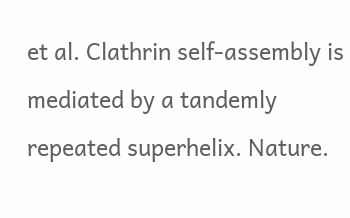et al. Clathrin self-assembly is mediated by a tandemly repeated superhelix. Nature.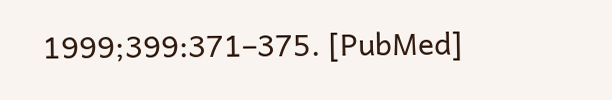1999;399:371–375. [PubMed]